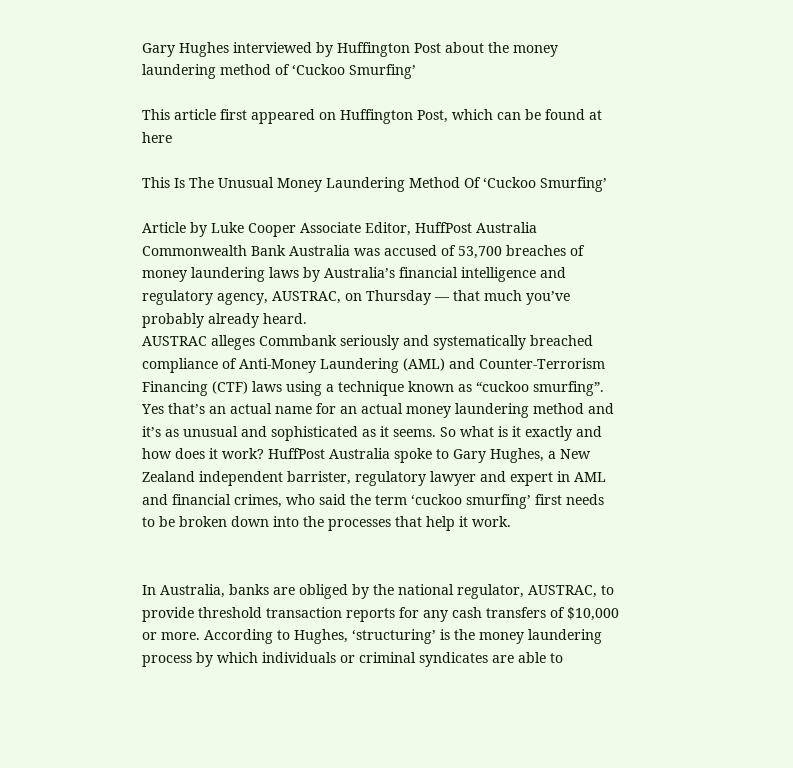Gary Hughes interviewed by Huffington Post about the money laundering method of ‘Cuckoo Smurfing’

This article first appeared on Huffington Post, which can be found at here

This Is The Unusual Money Laundering Method Of ‘Cuckoo Smurfing’

Article by Luke Cooper Associate Editor, HuffPost Australia Commonwealth Bank Australia was accused of 53,700 breaches of money laundering laws by Australia’s financial intelligence and regulatory agency, AUSTRAC, on Thursday — that much you’ve probably already heard.
AUSTRAC alleges Commbank seriously and systematically breached compliance of Anti-Money Laundering (AML) and Counter-Terrorism Financing (CTF) laws using a technique known as “cuckoo smurfing”.
Yes that’s an actual name for an actual money laundering method and it’s as unusual and sophisticated as it seems. So what is it exactly and how does it work? HuffPost Australia spoke to Gary Hughes, a New Zealand independent barrister, regulatory lawyer and expert in AML and financial crimes, who said the term ‘cuckoo smurfing’ first needs to be broken down into the processes that help it work.


In Australia, banks are obliged by the national regulator, AUSTRAC, to provide threshold transaction reports for any cash transfers of $10,000 or more. According to Hughes, ‘structuring’ is the money laundering process by which individuals or criminal syndicates are able to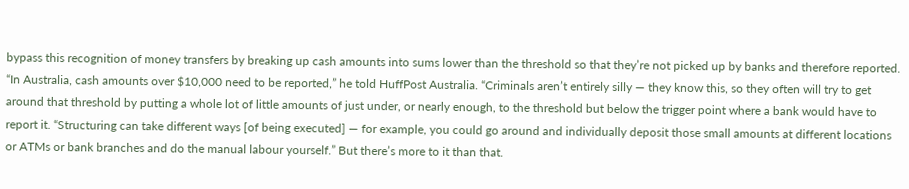bypass this recognition of money transfers by breaking up cash amounts into sums lower than the threshold so that they’re not picked up by banks and therefore reported.
“In Australia, cash amounts over $10,000 need to be reported,” he told HuffPost Australia. “Criminals aren’t entirely silly — they know this, so they often will try to get around that threshold by putting a whole lot of little amounts of just under, or nearly enough, to the threshold but below the trigger point where a bank would have to report it. “Structuring can take different ways [of being executed] — for example, you could go around and individually deposit those small amounts at different locations or ATMs or bank branches and do the manual labour yourself.” But there’s more to it than that.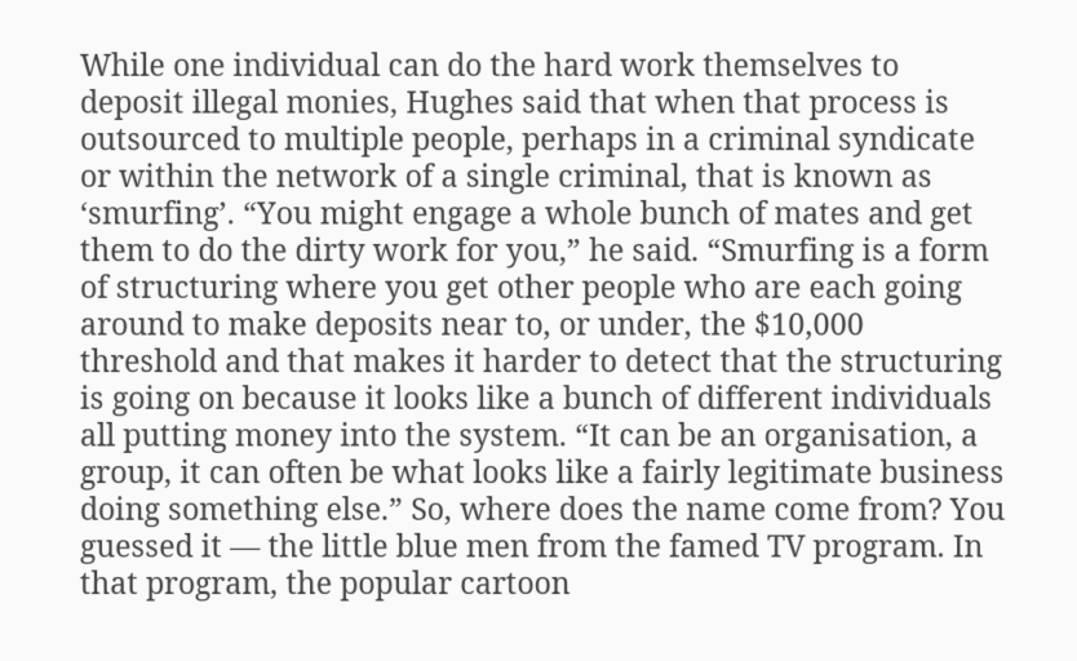While one individual can do the hard work themselves to deposit illegal monies, Hughes said that when that process is outsourced to multiple people, perhaps in a criminal syndicate or within the network of a single criminal, that is known as ‘smurfing’. “You might engage a whole bunch of mates and get them to do the dirty work for you,” he said. “Smurfing is a form of structuring where you get other people who are each going around to make deposits near to, or under, the $10,000 threshold and that makes it harder to detect that the structuring is going on because it looks like a bunch of different individuals all putting money into the system. “It can be an organisation, a group, it can often be what looks like a fairly legitimate business doing something else.” So, where does the name come from? You guessed it — the little blue men from the famed TV program. In that program, the popular cartoon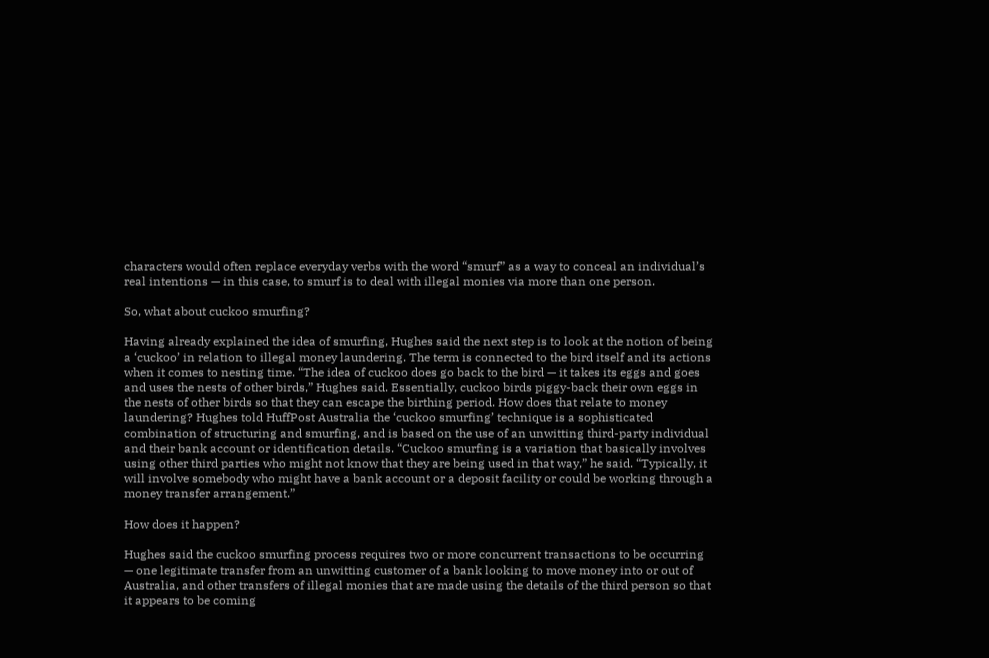characters would often replace everyday verbs with the word “smurf” as a way to conceal an individual’s real intentions — in this case, to smurf is to deal with illegal monies via more than one person.

So, what about cuckoo smurfing?

Having already explained the idea of smurfing, Hughes said the next step is to look at the notion of being a ‘cuckoo’ in relation to illegal money laundering. The term is connected to the bird itself and its actions when it comes to nesting time. “The idea of cuckoo does go back to the bird — it takes its eggs and goes and uses the nests of other birds,” Hughes said. Essentially, cuckoo birds piggy-back their own eggs in the nests of other birds so that they can escape the birthing period. How does that relate to money laundering? Hughes told HuffPost Australia the ‘cuckoo smurfing’ technique is a sophisticated combination of structuring and smurfing, and is based on the use of an unwitting third-party individual and their bank account or identification details. “Cuckoo smurfing is a variation that basically involves using other third parties who might not know that they are being used in that way,” he said. “Typically, it will involve somebody who might have a bank account or a deposit facility or could be working through a money transfer arrangement.”

How does it happen?

Hughes said the cuckoo smurfing process requires two or more concurrent transactions to be occurring — one legitimate transfer from an unwitting customer of a bank looking to move money into or out of Australia, and other transfers of illegal monies that are made using the details of the third person so that it appears to be coming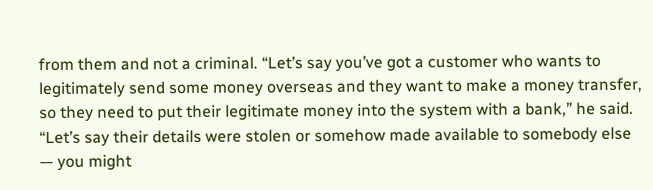from them and not a criminal. “Let’s say you’ve got a customer who wants to legitimately send some money overseas and they want to make a money transfer, so they need to put their legitimate money into the system with a bank,” he said. “Let’s say their details were stolen or somehow made available to somebody else — you might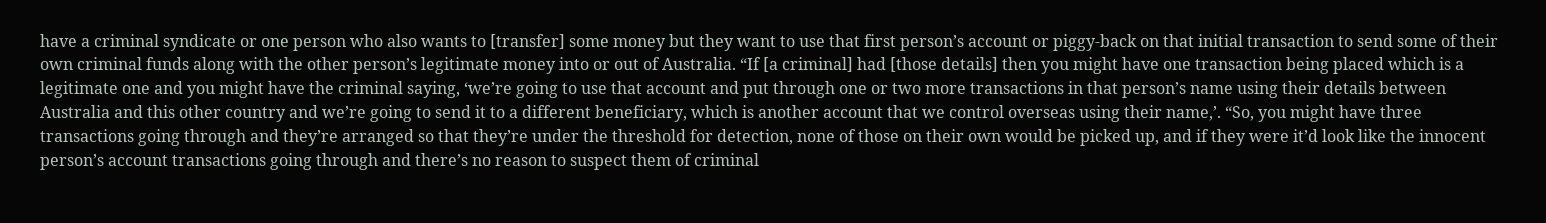have a criminal syndicate or one person who also wants to [transfer] some money but they want to use that first person’s account or piggy-back on that initial transaction to send some of their own criminal funds along with the other person’s legitimate money into or out of Australia. “If [a criminal] had [those details] then you might have one transaction being placed which is a legitimate one and you might have the criminal saying, ‘we’re going to use that account and put through one or two more transactions in that person’s name using their details between Australia and this other country and we’re going to send it to a different beneficiary, which is another account that we control overseas using their name,’. “So, you might have three transactions going through and they’re arranged so that they’re under the threshold for detection, none of those on their own would be picked up, and if they were it’d look like the innocent person’s account transactions going through and there’s no reason to suspect them of criminal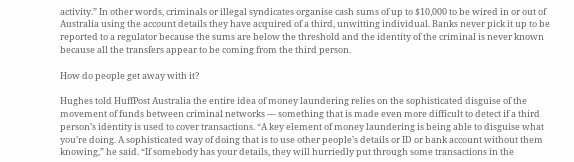activity.” In other words, criminals or illegal syndicates organise cash sums of up to $10,000 to be wired in or out of Australia using the account details they have acquired of a third, unwitting individual. Banks never pick it up to be reported to a regulator because the sums are below the threshold and the identity of the criminal is never known because all the transfers appear to be coming from the third person.

How do people get away with it?

Hughes told HuffPost Australia the entire idea of money laundering relies on the sophisticated disguise of the movement of funds between criminal networks — something that is made even more difficult to detect if a third person’s identity is used to cover transactions. “A key element of money laundering is being able to disguise what you’re doing. A sophisticated way of doing that is to use other people’s details or ID or bank account without them knowing,” he said. “If somebody has your details, they will hurriedly put through some transactions in the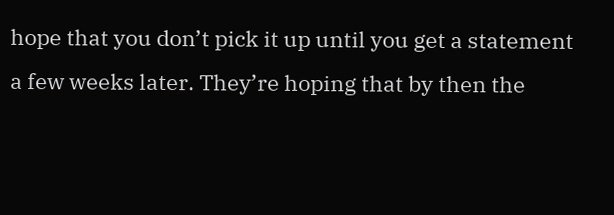hope that you don’t pick it up until you get a statement a few weeks later. They’re hoping that by then the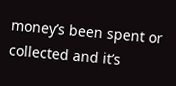money’s been spent or collected and it’s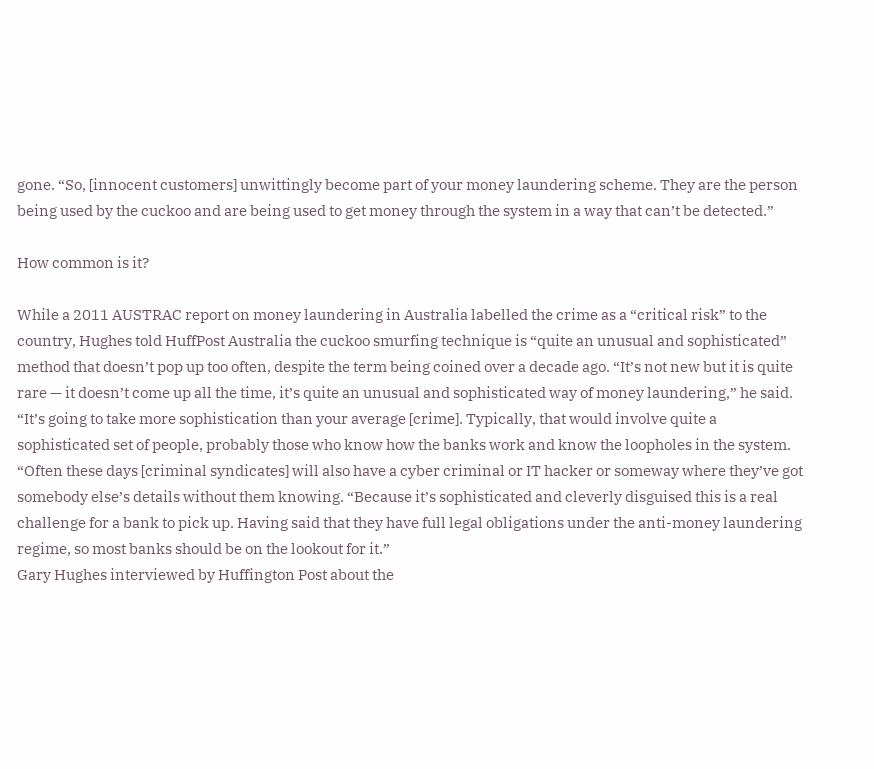gone. “So, [innocent customers] unwittingly become part of your money laundering scheme. They are the person being used by the cuckoo and are being used to get money through the system in a way that can’t be detected.”

How common is it?

While a 2011 AUSTRAC report on money laundering in Australia labelled the crime as a “critical risk” to the country, Hughes told HuffPost Australia the cuckoo smurfing technique is “quite an unusual and sophisticated” method that doesn’t pop up too often, despite the term being coined over a decade ago. “It’s not new but it is quite rare — it doesn’t come up all the time, it’s quite an unusual and sophisticated way of money laundering,” he said. “It’s going to take more sophistication than your average [crime]. Typically, that would involve quite a sophisticated set of people, probably those who know how the banks work and know the loopholes in the system. “Often these days [criminal syndicates] will also have a cyber criminal or IT hacker or someway where they’ve got somebody else’s details without them knowing. “Because it’s sophisticated and cleverly disguised this is a real challenge for a bank to pick up. Having said that they have full legal obligations under the anti-money laundering regime, so most banks should be on the lookout for it.”
Gary Hughes interviewed by Huffington Post about the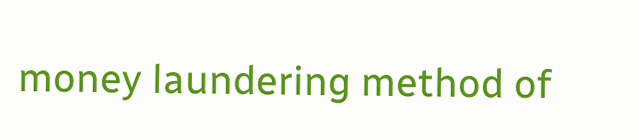money laundering method of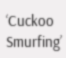‘Cuckoo Smurfing’